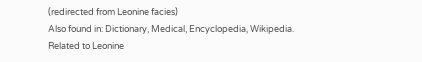(redirected from Leonine facies)
Also found in: Dictionary, Medical, Encyclopedia, Wikipedia.
Related to Leonine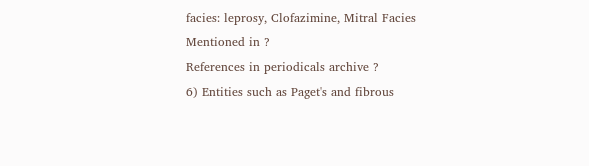facies: leprosy, Clofazimine, Mitral Facies
Mentioned in ?
References in periodicals archive ?
6) Entities such as Paget's and fibrous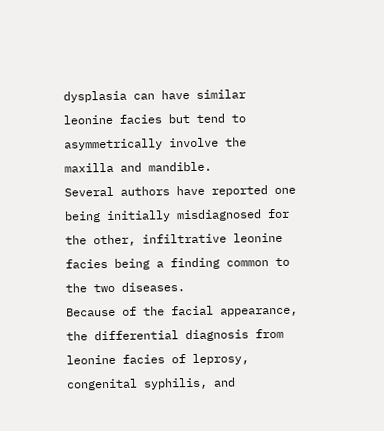dysplasia can have similar leonine facies but tend to asymmetrically involve the maxilla and mandible.
Several authors have reported one being initially misdiagnosed for the other, infiltrative leonine facies being a finding common to the two diseases.
Because of the facial appearance, the differential diagnosis from leonine facies of leprosy, congenital syphilis, and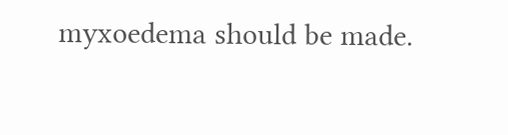myxoedema should be made.